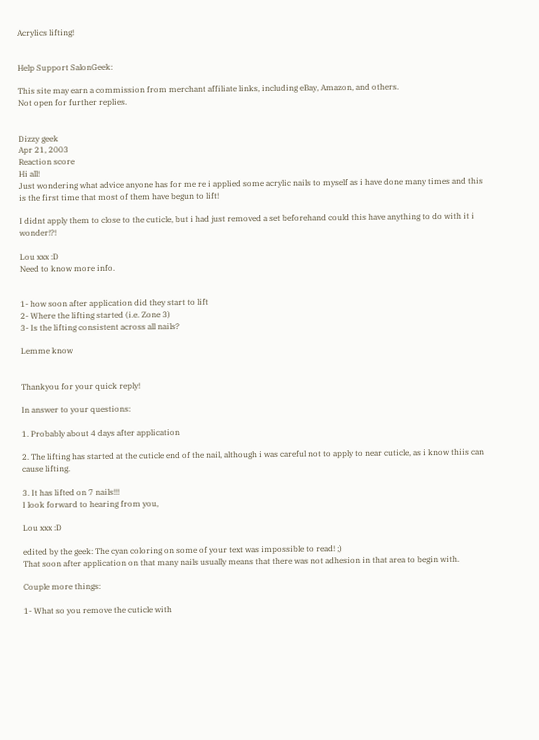Acrylics lifting!


Help Support SalonGeek:

This site may earn a commission from merchant affiliate links, including eBay, Amazon, and others.
Not open for further replies.


Dizzy geek
Apr 21, 2003
Reaction score
Hi all!
Just wondering what advice anyone has for me re i applied some acrylic nails to myself as i have done many times and this is the first time that most of them have begun to lift!

I didnt apply them to close to the cuticle, but i had just removed a set beforehand could this have anything to do with it i wonder!?!

Lou xxx :D
Need to know more info.


1- how soon after application did they start to lift
2- Where the lifting started (i.e. Zone 3)
3- Is the lifting consistent across all nails?

Lemme know


Thankyou for your quick reply!

In answer to your questions:

1. Probably about 4 days after application

2. The lifting has started at the cuticle end of the nail, although i was careful not to apply to near cuticle, as i know thiis can cause lifting.

3. It has lifted on 7 nails!!!
I look forward to hearing from you,

Lou xxx :D

edited by the geek: The cyan coloring on some of your text was impossible to read! ;)
That soon after application on that many nails usually means that there was not adhesion in that area to begin with.

Couple more things:

1- What so you remove the cuticle with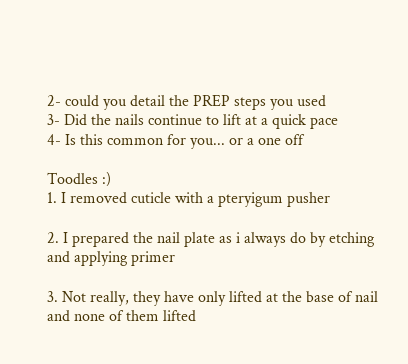2- could you detail the PREP steps you used
3- Did the nails continue to lift at a quick pace
4- Is this common for you... or a one off

Toodles :)
1. I removed cuticle with a pteryigum pusher

2. I prepared the nail plate as i always do by etching and applying primer

3. Not really, they have only lifted at the base of nail and none of them lifted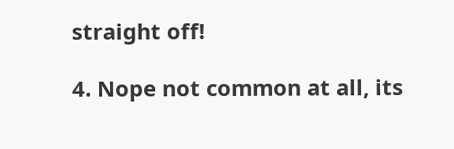straight off!

4. Nope not common at all, its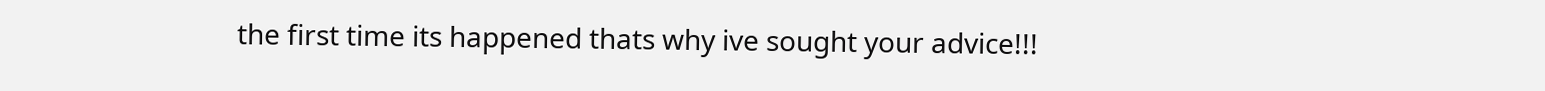the first time its happened thats why ive sought your advice!!!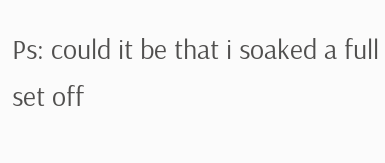Ps: could it be that i soaked a full set off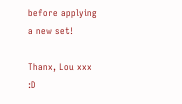before applying a new set!

Thanx, Lou xxx :D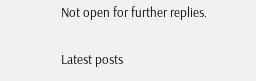Not open for further replies.

Latest posts